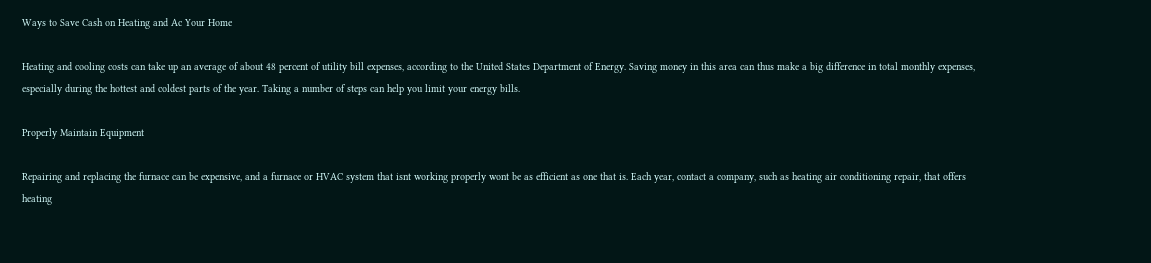Ways to Save Cash on Heating and Ac Your Home

Heating and cooling costs can take up an average of about 48 percent of utility bill expenses, according to the United States Department of Energy. Saving money in this area can thus make a big difference in total monthly expenses, especially during the hottest and coldest parts of the year. Taking a number of steps can help you limit your energy bills.

Properly Maintain Equipment

Repairing and replacing the furnace can be expensive, and a furnace or HVAC system that isnt working properly wont be as efficient as one that is. Each year, contact a company, such as heating air conditioning repair, that offers heating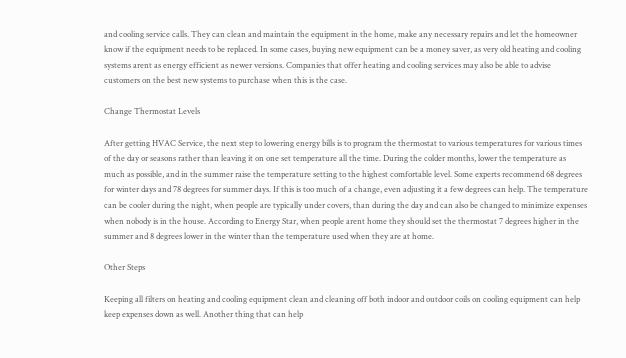and cooling service calls. They can clean and maintain the equipment in the home, make any necessary repairs and let the homeowner know if the equipment needs to be replaced. In some cases, buying new equipment can be a money saver, as very old heating and cooling systems arent as energy efficient as newer versions. Companies that offer heating and cooling services may also be able to advise customers on the best new systems to purchase when this is the case.

Change Thermostat Levels

After getting HVAC Service, the next step to lowering energy bills is to program the thermostat to various temperatures for various times of the day or seasons rather than leaving it on one set temperature all the time. During the colder months, lower the temperature as much as possible, and in the summer raise the temperature setting to the highest comfortable level. Some experts recommend 68 degrees for winter days and 78 degrees for summer days. If this is too much of a change, even adjusting it a few degrees can help. The temperature can be cooler during the night, when people are typically under covers, than during the day and can also be changed to minimize expenses when nobody is in the house. According to Energy Star, when people arent home they should set the thermostat 7 degrees higher in the summer and 8 degrees lower in the winter than the temperature used when they are at home.

Other Steps

Keeping all filters on heating and cooling equipment clean and cleaning off both indoor and outdoor coils on cooling equipment can help keep expenses down as well. Another thing that can help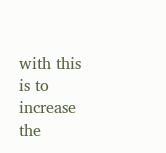with this is to increase the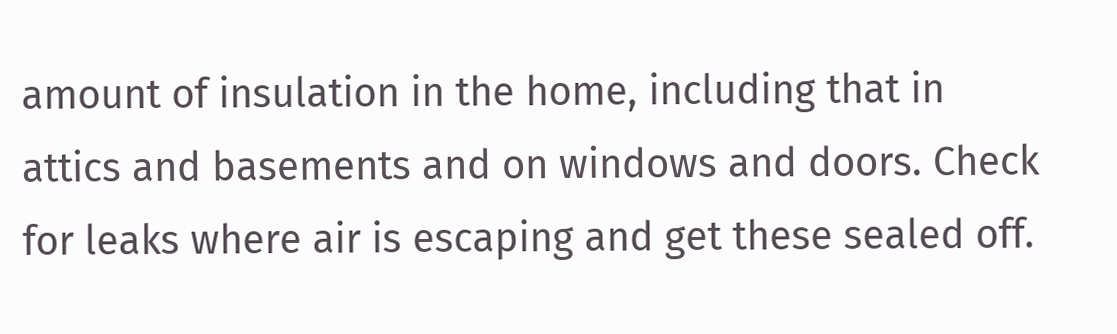amount of insulation in the home, including that in attics and basements and on windows and doors. Check for leaks where air is escaping and get these sealed off.